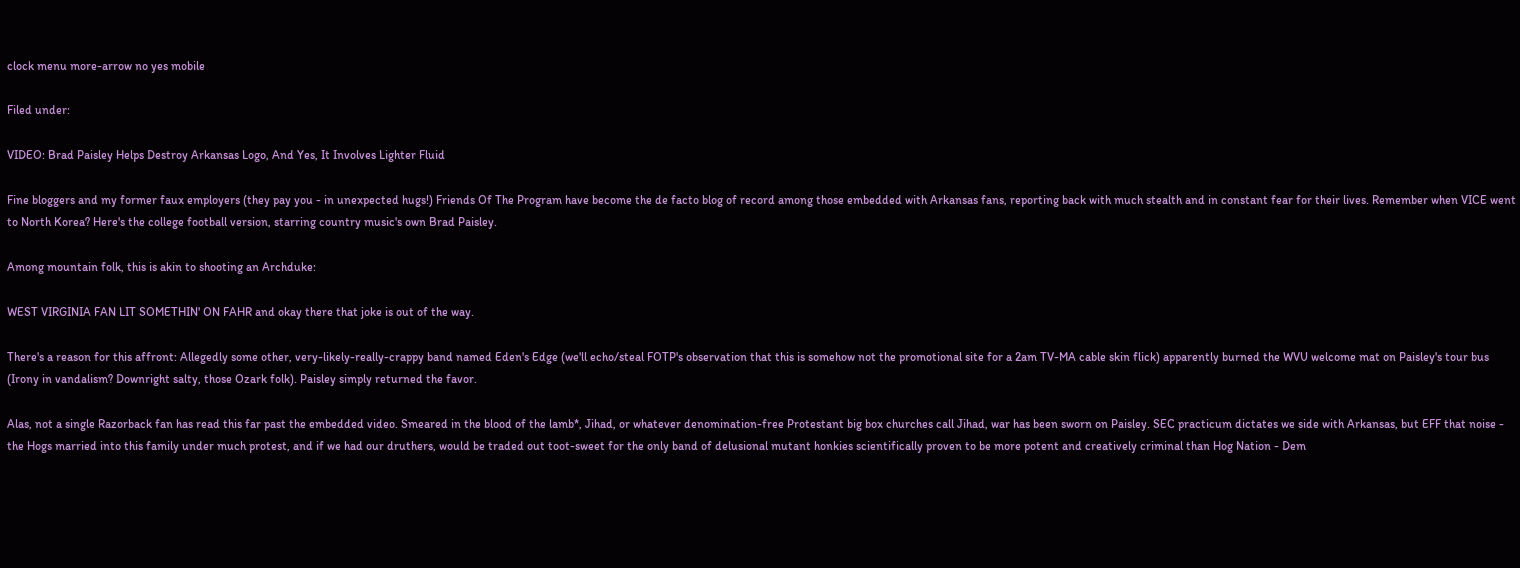clock menu more-arrow no yes mobile

Filed under:

VIDEO: Brad Paisley Helps Destroy Arkansas Logo, And Yes, It Involves Lighter Fluid

Fine bloggers and my former faux employers (they pay you - in unexpected hugs!) Friends Of The Program have become the de facto blog of record among those embedded with Arkansas fans, reporting back with much stealth and in constant fear for their lives. Remember when VICE went to North Korea? Here's the college football version, starring country music's own Brad Paisley.

Among mountain folk, this is akin to shooting an Archduke:

WEST VIRGINIA FAN LIT SOMETHIN' ON FAHR and okay there that joke is out of the way.

There's a reason for this affront: Allegedly some other, very-likely-really-crappy band named Eden's Edge (we'll echo/steal FOTP's observation that this is somehow not the promotional site for a 2am TV-MA cable skin flick) apparently burned the WVU welcome mat on Paisley's tour bus (Irony in vandalism? Downright salty, those Ozark folk). Paisley simply returned the favor.

Alas, not a single Razorback fan has read this far past the embedded video. Smeared in the blood of the lamb*, Jihad, or whatever denomination-free Protestant big box churches call Jihad, war has been sworn on Paisley. SEC practicum dictates we side with Arkansas, but EFF that noise - the Hogs married into this family under much protest, and if we had our druthers, would be traded out toot-sweet for the only band of delusional mutant honkies scientifically proven to be more potent and creatively criminal than Hog Nation - Dem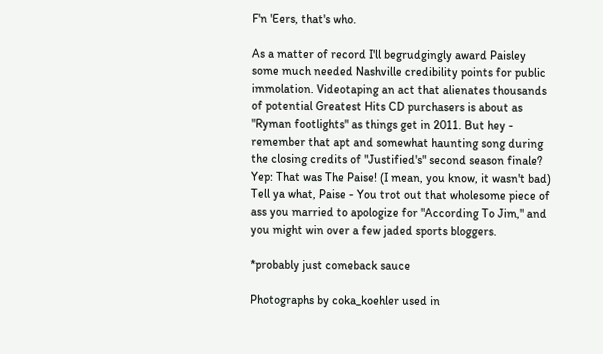F'n 'Eers, that's who.

As a matter of record I'll begrudgingly award Paisley some much needed Nashville credibility points for public immolation. Videotaping an act that alienates thousands of potential Greatest Hits CD purchasers is about as "Ryman footlights" as things get in 2011. But hey - remember that apt and somewhat haunting song during the closing credits of "Justified's" second season finale? Yep: That was The Paise! (I mean, you know, it wasn't bad) Tell ya what, Paise - You trot out that wholesome piece of ass you married to apologize for "According To Jim," and you might win over a few jaded sports bloggers.

*probably just comeback sauce

Photographs by coka_koehler used in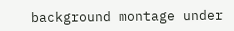background montage under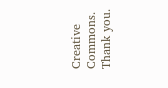Creative Commons. Thank you.